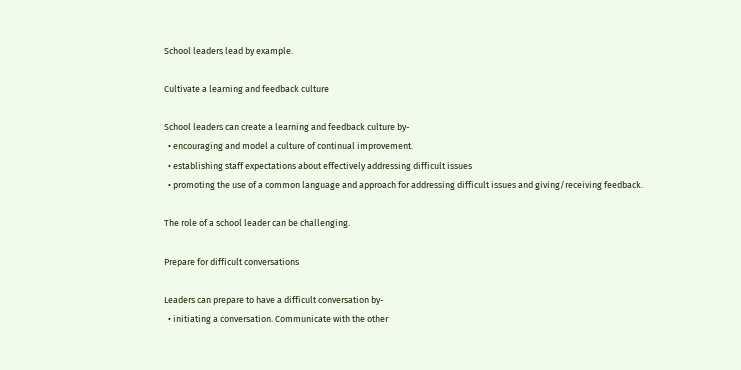School leaders lead by example.

Cultivate a learning and feedback culture

School leaders can create a learning and feedback culture by-
  • encouraging and model a culture of continual improvement.
  • establishing staff expectations about effectively addressing difficult issues
  • promoting the use of a common language and approach for addressing difficult issues and giving/receiving feedback.

The role of a school leader can be challenging.

Prepare for difficult conversations

Leaders can prepare to have a difficult conversation by-
  • initiating a conversation. Communicate with the other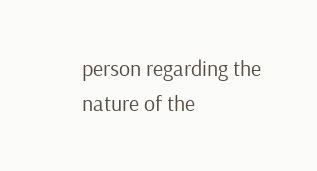person regarding the nature of the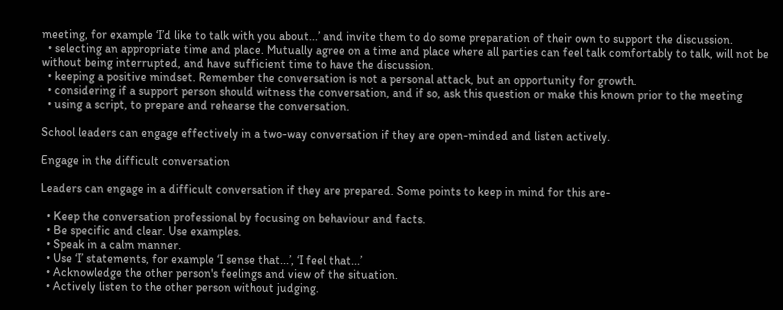meeting, for example ‘I’d like to talk with you about...’ and invite them to do some preparation of their own to support the discussion.
  • selecting an appropriate time and place. Mutually agree on a time and place where all parties can feel talk comfortably to talk, will not be without being interrupted, and have sufficient time to have the discussion.
  • keeping a positive mindset. Remember the conversation is not a personal attack, but an opportunity for growth.
  • considering if a support person should witness the conversation, and if so, ask this question or make this known prior to the meeting
  • using a script, to prepare and rehearse the conversation.

School leaders can engage effectively in a two-way conversation if they are open-minded and listen actively.

Engage in the difficult conversation

Leaders can engage in a difficult conversation if they are prepared. Some points to keep in mind for this are-

  • Keep the conversation professional by focusing on behaviour and facts.
  • Be specific and clear. Use examples.
  • Speak in a calm manner.
  • Use ‘I’ statements, for example ‘I sense that...’, ‘I feel that...’
  • Acknowledge the other person's feelings and view of the situation.
  • Actively listen to the other person without judging.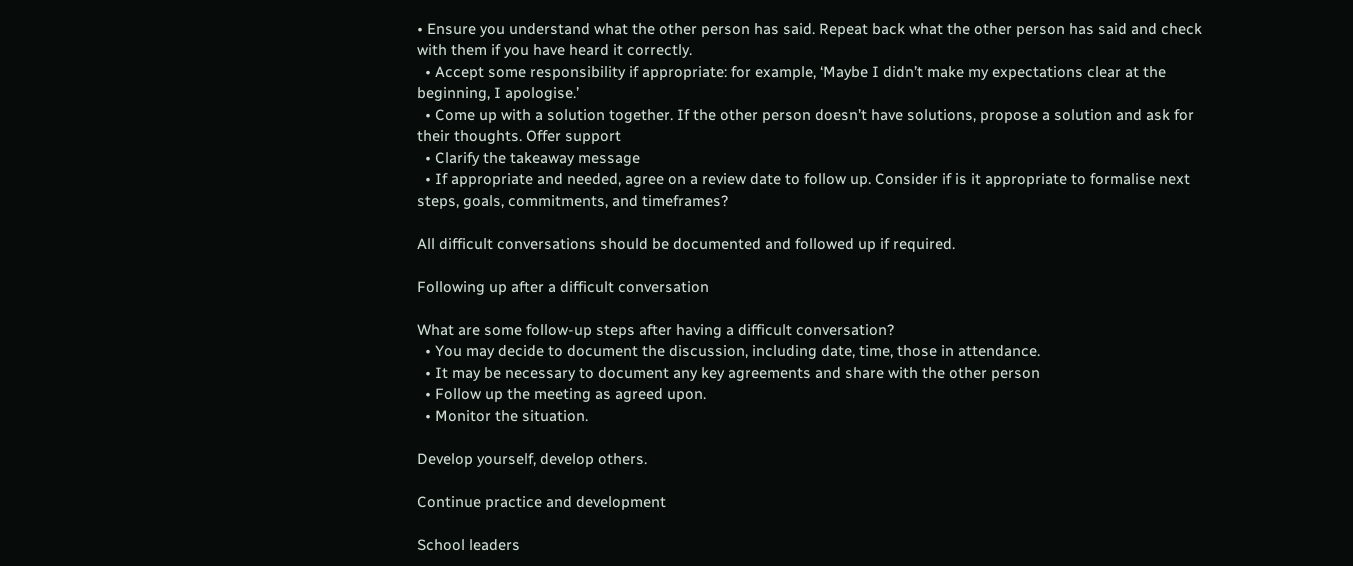• Ensure you understand what the other person has said. Repeat back what the other person has said and check with them if you have heard it correctly.
  • Accept some responsibility if appropriate: for example, ‘Maybe I didn’t make my expectations clear at the beginning, I apologise.’
  • Come up with a solution together. If the other person doesn’t have solutions, propose a solution and ask for their thoughts. Offer support
  • Clarify the takeaway message
  • If appropriate and needed, agree on a review date to follow up. Consider if is it appropriate to formalise next steps, goals, commitments, and timeframes?

All difficult conversations should be documented and followed up if required.

Following up after a difficult conversation

What are some follow-up steps after having a difficult conversation?
  • You may decide to document the discussion, including date, time, those in attendance.
  • It may be necessary to document any key agreements and share with the other person
  • Follow up the meeting as agreed upon.
  • Monitor the situation.

Develop yourself, develop others.

Continue practice and development

School leaders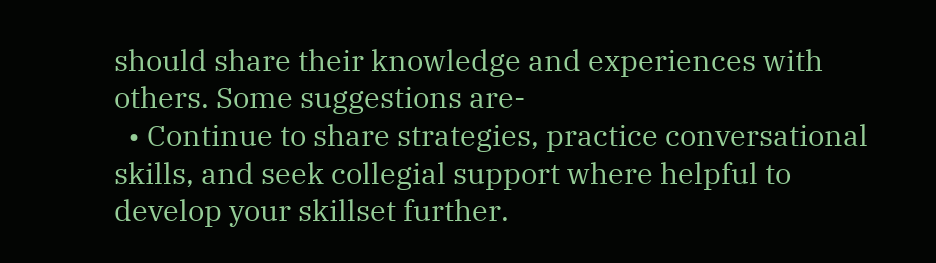should share their knowledge and experiences with others. Some suggestions are-
  • Continue to share strategies, practice conversational skills, and seek collegial support where helpful to develop your skillset further.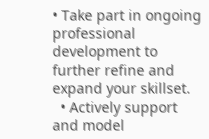• Take part in ongoing professional development to further refine and expand your skillset.
  • Actively support and model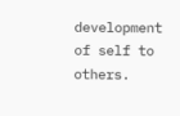development of self to others.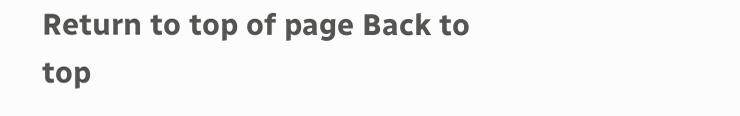Return to top of page Back to top